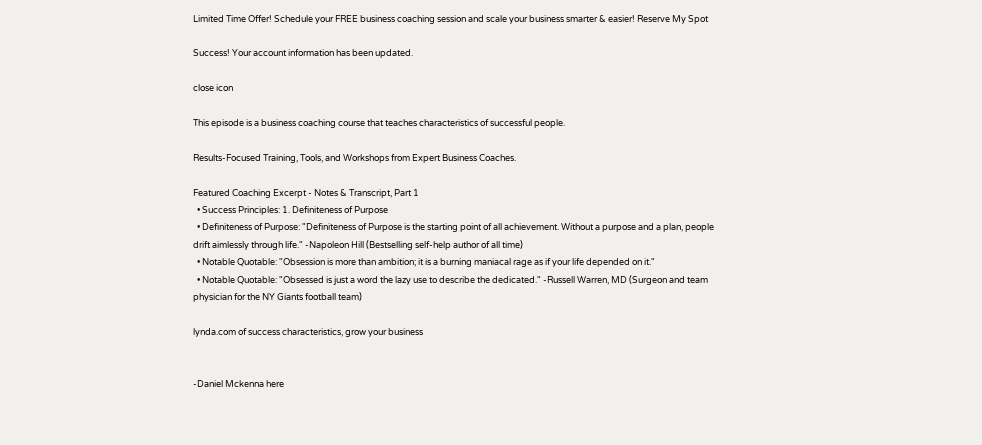Limited Time Offer! Schedule your FREE business coaching session and scale your business smarter & easier! Reserve My Spot

Success! Your account information has been updated.

close icon

This episode is a business coaching course that teaches characteristics of successful people.

Results-Focused Training, Tools, and Workshops from Expert Business Coaches.

Featured Coaching Excerpt - Notes & Transcript, Part 1
  • Success Principles: 1. Definiteness of Purpose
  • Definiteness of Purpose: "Definiteness of Purpose is the starting point of all achievement. Without a purpose and a plan, people drift aimlessly through life." -Napoleon Hill (Bestselling self-help author of all time)
  • Notable Quotable: "Obsession is more than ambition; it is a burning maniacal rage as if your life depended on it."
  • Notable Quotable: "Obsessed is just a word the lazy use to describe the dedicated." -Russell Warren, MD (Surgeon and team physician for the NY Giants football team)

lynda.com of success characteristics, grow your business


-Daniel Mckenna here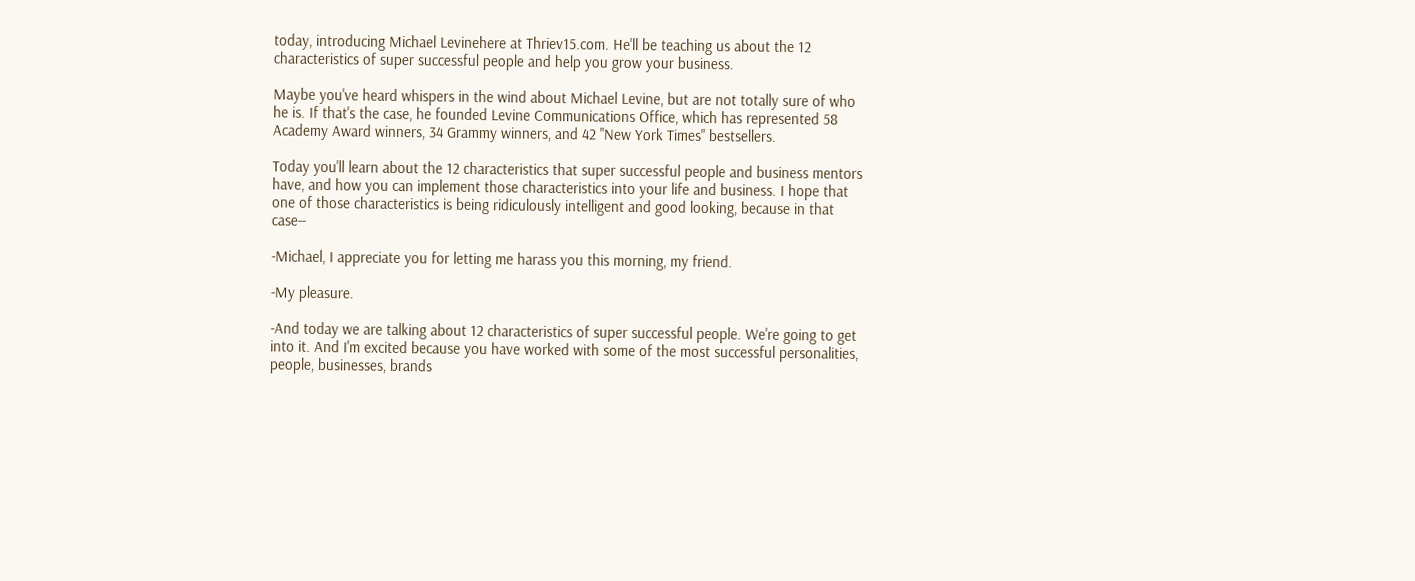today, introducing Michael Levinehere at Thriev15.com. He'll be teaching us about the 12 characteristics of super successful people and help you grow your business.

Maybe you've heard whispers in the wind about Michael Levine, but are not totally sure of who he is. If that's the case, he founded Levine Communications Office, which has represented 58 Academy Award winners, 34 Grammy winners, and 42 "New York Times" bestsellers.

Today you'll learn about the 12 characteristics that super successful people and business mentors have, and how you can implement those characteristics into your life and business. I hope that one of those characteristics is being ridiculously intelligent and good looking, because in that case--

-Michael, I appreciate you for letting me harass you this morning, my friend.

-My pleasure.

-And today we are talking about 12 characteristics of super successful people. We're going to get into it. And I'm excited because you have worked with some of the most successful personalities, people, businesses, brands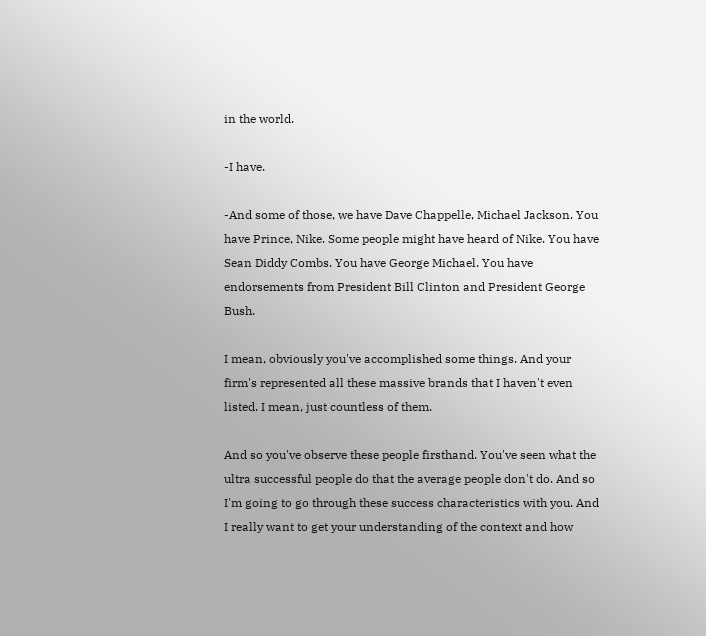in the world.

-I have.

-And some of those, we have Dave Chappelle, Michael Jackson. You have Prince, Nike. Some people might have heard of Nike. You have Sean Diddy Combs. You have George Michael. You have endorsements from President Bill Clinton and President George Bush.

I mean, obviously you've accomplished some things. And your firm's represented all these massive brands that I haven't even listed. I mean, just countless of them.

And so you've observe these people firsthand. You've seen what the ultra successful people do that the average people don't do. And so I'm going to go through these success characteristics with you. And I really want to get your understanding of the context and how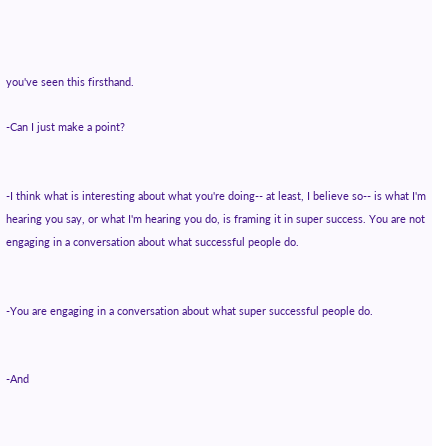you've seen this firsthand.

-Can I just make a point?


-I think what is interesting about what you're doing-- at least, I believe so-- is what I'm hearing you say, or what I'm hearing you do, is framing it in super success. You are not engaging in a conversation about what successful people do.


-You are engaging in a conversation about what super successful people do.


-And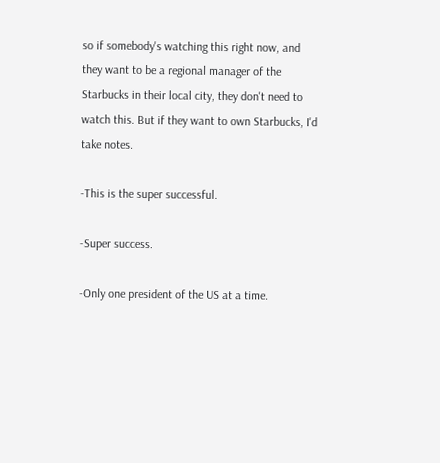so if somebody's watching this right now, and they want to be a regional manager of the Starbucks in their local city, they don't need to watch this. But if they want to own Starbucks, I'd take notes.

-This is the super successful.

-Super success.

-Only one president of the US at a time.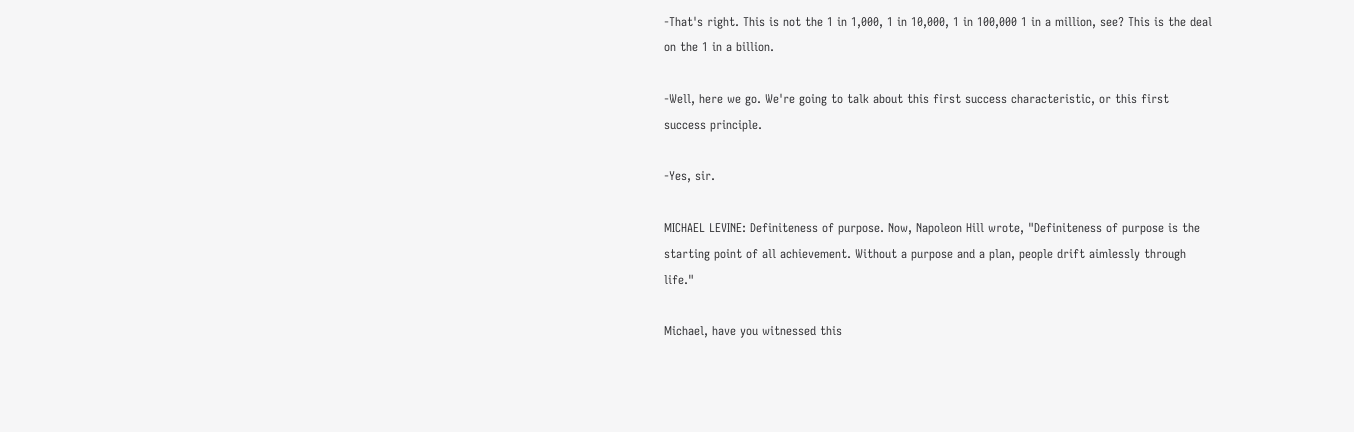-That's right. This is not the 1 in 1,000, 1 in 10,000, 1 in 100,000 1 in a million, see? This is the deal on the 1 in a billion.

-Well, here we go. We're going to talk about this first success characteristic, or this first success principle.

-Yes, sir.

MICHAEL LEVINE: Definiteness of purpose. Now, Napoleon Hill wrote, "Definiteness of purpose is the starting point of all achievement. Without a purpose and a plan, people drift aimlessly through life."

Michael, have you witnessed this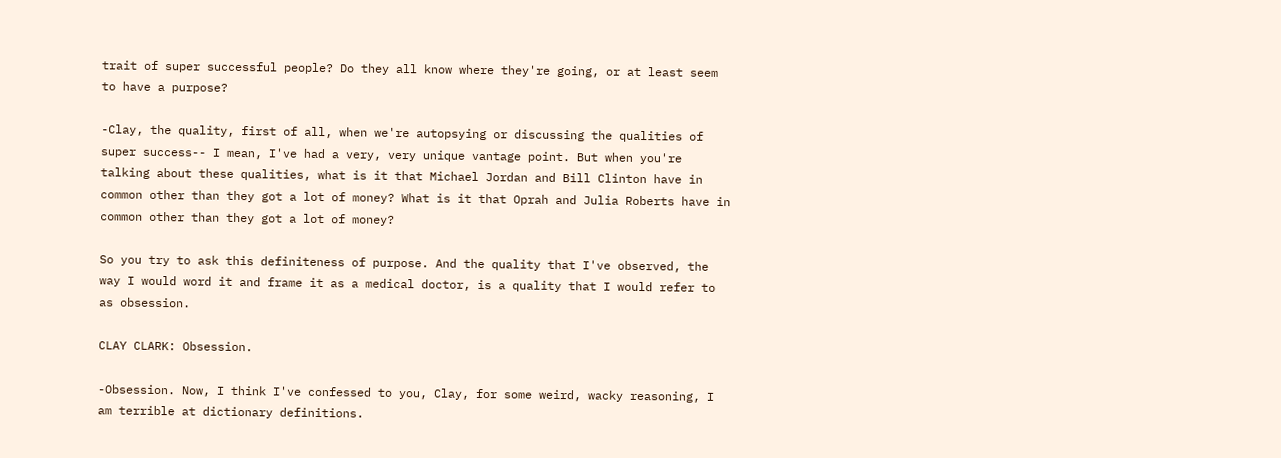trait of super successful people? Do they all know where they're going, or at least seem to have a purpose?

-Clay, the quality, first of all, when we're autopsying or discussing the qualities of super success-- I mean, I've had a very, very unique vantage point. But when you're talking about these qualities, what is it that Michael Jordan and Bill Clinton have in common other than they got a lot of money? What is it that Oprah and Julia Roberts have in common other than they got a lot of money?

So you try to ask this definiteness of purpose. And the quality that I've observed, the way I would word it and frame it as a medical doctor, is a quality that I would refer to as obsession.

CLAY CLARK: Obsession.

-Obsession. Now, I think I've confessed to you, Clay, for some weird, wacky reasoning, I am terrible at dictionary definitions.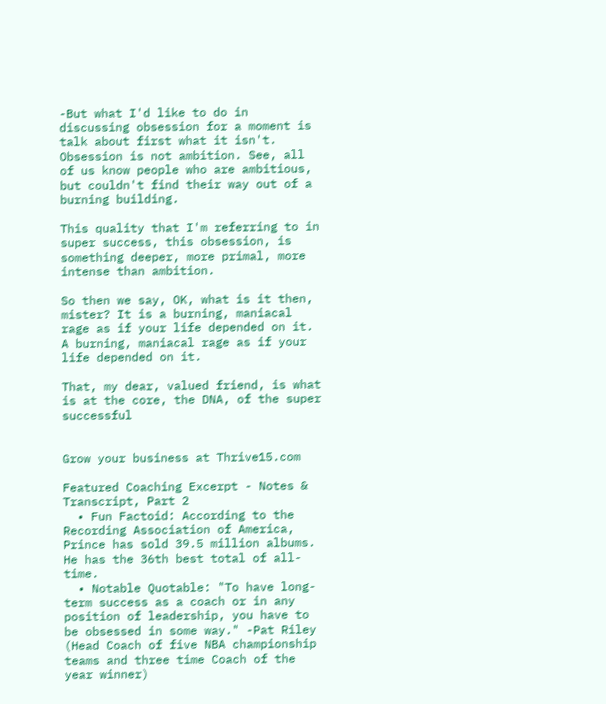-But what I'd like to do in discussing obsession for a moment is talk about first what it isn't. Obsession is not ambition. See, all of us know people who are ambitious, but couldn't find their way out of a burning building.

This quality that I'm referring to in super success, this obsession, is something deeper, more primal, more intense than ambition.

So then we say, OK, what is it then, mister? It is a burning, maniacal rage as if your life depended on it. A burning, maniacal rage as if your life depended on it.

That, my dear, valued friend, is what is at the core, the DNA, of the super successful


Grow your business at Thrive15.com

Featured Coaching Excerpt - Notes & Transcript, Part 2
  • Fun Factoid: According to the Recording Association of America, Prince has sold 39.5 million albums. He has the 36th best total of all-time.
  • Notable Quotable: "To have long-term success as a coach or in any position of leadership, you have to be obsessed in some way." -Pat Riley (Head Coach of five NBA championship teams and three time Coach of the year winner)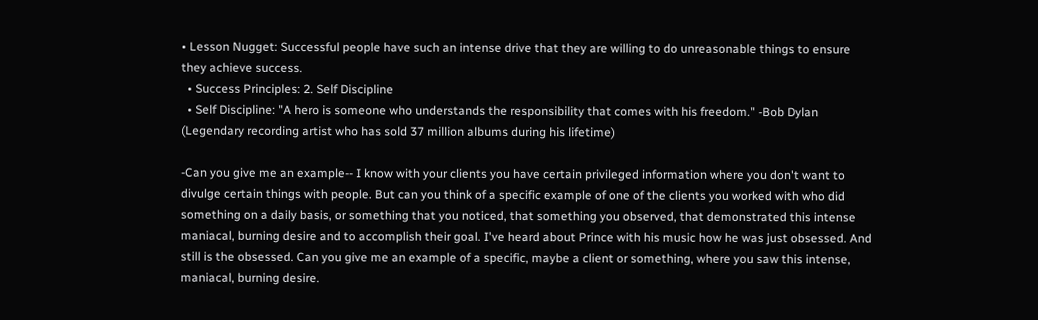• Lesson Nugget: Successful people have such an intense drive that they are willing to do unreasonable things to ensure they achieve success.
  • Success Principles: 2. Self Discipline
  • Self Discipline: "A hero is someone who understands the responsibility that comes with his freedom." -Bob Dylan (Legendary recording artist who has sold 37 million albums during his lifetime)

-Can you give me an example-- I know with your clients you have certain privileged information where you don't want to divulge certain things with people. But can you think of a specific example of one of the clients you worked with who did something on a daily basis, or something that you noticed, that something you observed, that demonstrated this intense maniacal, burning desire and to accomplish their goal. I've heard about Prince with his music how he was just obsessed. And still is the obsessed. Can you give me an example of a specific, maybe a client or something, where you saw this intense, maniacal, burning desire.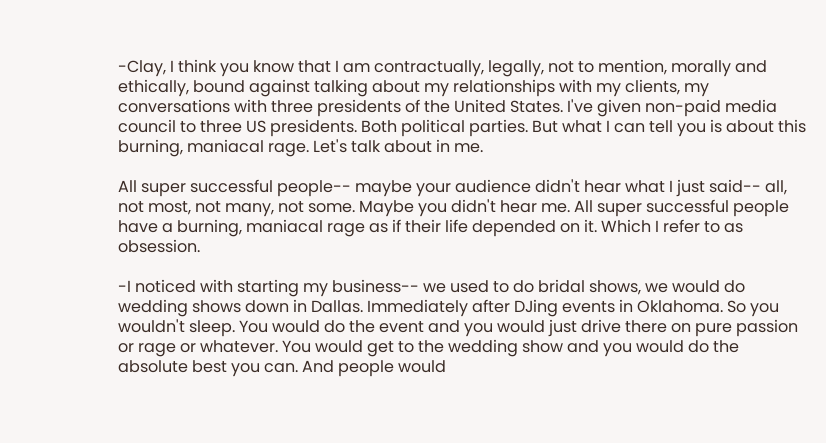-Clay, I think you know that I am contractually, legally, not to mention, morally and ethically, bound against talking about my relationships with my clients, my conversations with three presidents of the United States. I've given non-paid media council to three US presidents. Both political parties. But what I can tell you is about this burning, maniacal rage. Let's talk about in me.

All super successful people-- maybe your audience didn't hear what I just said-- all, not most, not many, not some. Maybe you didn't hear me. All super successful people have a burning, maniacal rage as if their life depended on it. Which I refer to as obsession.

-I noticed with starting my business-- we used to do bridal shows, we would do wedding shows down in Dallas. Immediately after DJing events in Oklahoma. So you wouldn't sleep. You would do the event and you would just drive there on pure passion or rage or whatever. You would get to the wedding show and you would do the absolute best you can. And people would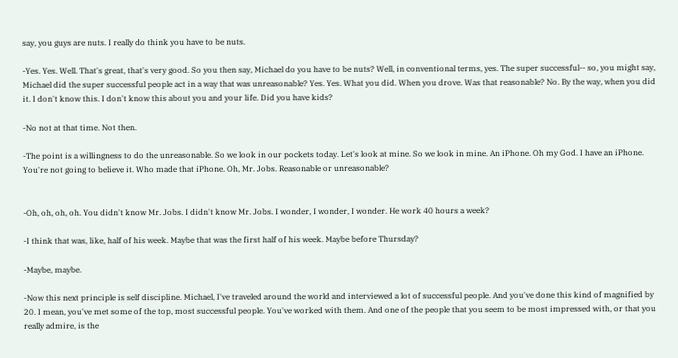say, you guys are nuts. I really do think you have to be nuts.

-Yes. Yes. Well. That's great, that's very good. So you then say, Michael do you have to be nuts? Well, in conventional terms, yes. The super successful-- so, you might say, Michael did the super successful people act in a way that was unreasonable? Yes. Yes. What you did. When you drove. Was that reasonable? No. By the way, when you did it. I don't know this. I don't know this about you and your life. Did you have kids?

-No not at that time. Not then.

-The point is a willingness to do the unreasonable. So we look in our pockets today. Let's look at mine. So we look in mine. An iPhone. Oh my God. I have an iPhone. You're not going to believe it. Who made that iPhone. Oh, Mr. Jobs. Reasonable or unreasonable?


-Oh, oh, oh, oh. You didn't know Mr. Jobs. I didn't know Mr. Jobs. I wonder, I wonder, I wonder. He work 40 hours a week?

-I think that was, like, half of his week. Maybe that was the first half of his week. Maybe before Thursday?

-Maybe, maybe.

-Now this next principle is self discipline. Michael, I've traveled around the world and interviewed a lot of successful people. And you've done this kind of magnified by 20. I mean, you've met some of the top, most successful people. You've worked with them. And one of the people that you seem to be most impressed with, or that you really admire, is the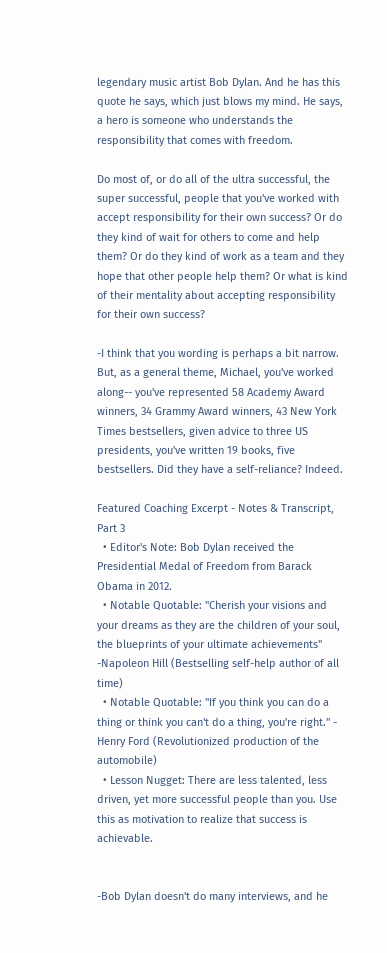legendary music artist Bob Dylan. And he has this quote he says, which just blows my mind. He says, a hero is someone who understands the responsibility that comes with freedom.

Do most of, or do all of the ultra successful, the super successful, people that you've worked with accept responsibility for their own success? Or do they kind of wait for others to come and help them? Or do they kind of work as a team and they hope that other people help them? Or what is kind of their mentality about accepting responsibility for their own success?

-I think that you wording is perhaps a bit narrow. But, as a general theme, Michael, you've worked along-- you've represented 58 Academy Award winners, 34 Grammy Award winners, 43 New York Times bestsellers, given advice to three US presidents, you've written 19 books, five bestsellers. Did they have a self-reliance? Indeed.

Featured Coaching Excerpt - Notes & Transcript, Part 3
  • Editor's Note: Bob Dylan received the Presidential Medal of Freedom from Barack Obama in 2012.
  • Notable Quotable: "Cherish your visions and your dreams as they are the children of your soul, the blueprints of your ultimate achievements" -Napoleon Hill (Bestselling self-help author of all time)
  • Notable Quotable: "If you think you can do a thing or think you can't do a thing, you're right." - Henry Ford (Revolutionized production of the automobile)
  • Lesson Nugget: There are less talented, less driven, yet more successful people than you. Use this as motivation to realize that success is achievable.


-Bob Dylan doesn't do many interviews, and he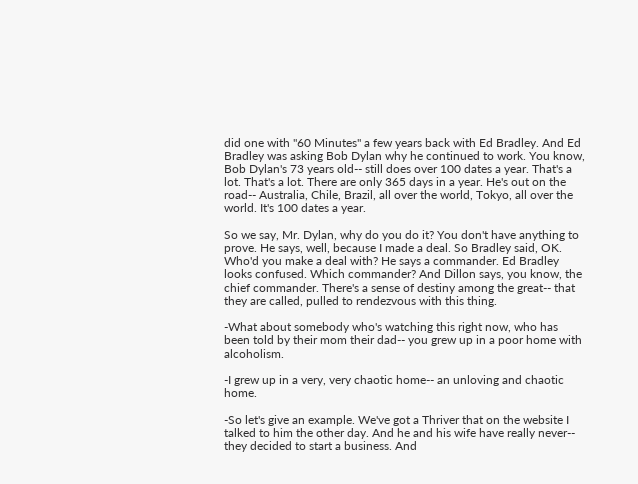did one with "60 Minutes" a few years back with Ed Bradley. And Ed Bradley was asking Bob Dylan why he continued to work. You know, Bob Dylan's 73 years old-- still does over 100 dates a year. That's a lot. That's a lot. There are only 365 days in a year. He's out on the road-- Australia, Chile, Brazil, all over the world, Tokyo, all over the world. It's 100 dates a year.

So we say, Mr. Dylan, why do you do it? You don't have anything to prove. He says, well, because I made a deal. So Bradley said, OK. Who'd you make a deal with? He says a commander. Ed Bradley looks confused. Which commander? And Dillon says, you know, the chief commander. There's a sense of destiny among the great-- that they are called, pulled to rendezvous with this thing.

-What about somebody who's watching this right now, who has been told by their mom their dad-- you grew up in a poor home with alcoholism.

-I grew up in a very, very chaotic home-- an unloving and chaotic home.

-So let's give an example. We've got a Thriver that on the website I talked to him the other day. And he and his wife have really never-- they decided to start a business. And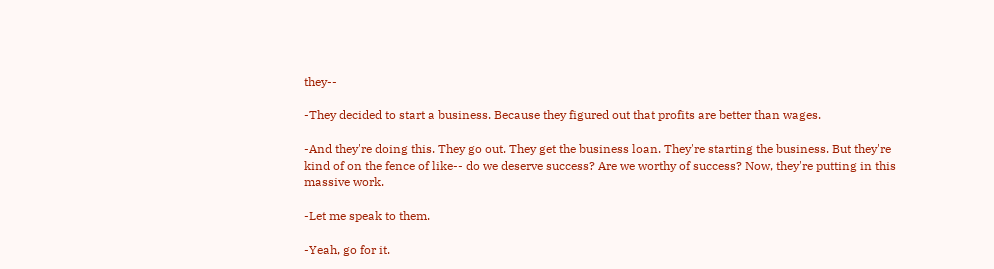they--

-They decided to start a business. Because they figured out that profits are better than wages.

-And they're doing this. They go out. They get the business loan. They're starting the business. But they're kind of on the fence of like-- do we deserve success? Are we worthy of success? Now, they're putting in this massive work.

-Let me speak to them.

-Yeah, go for it.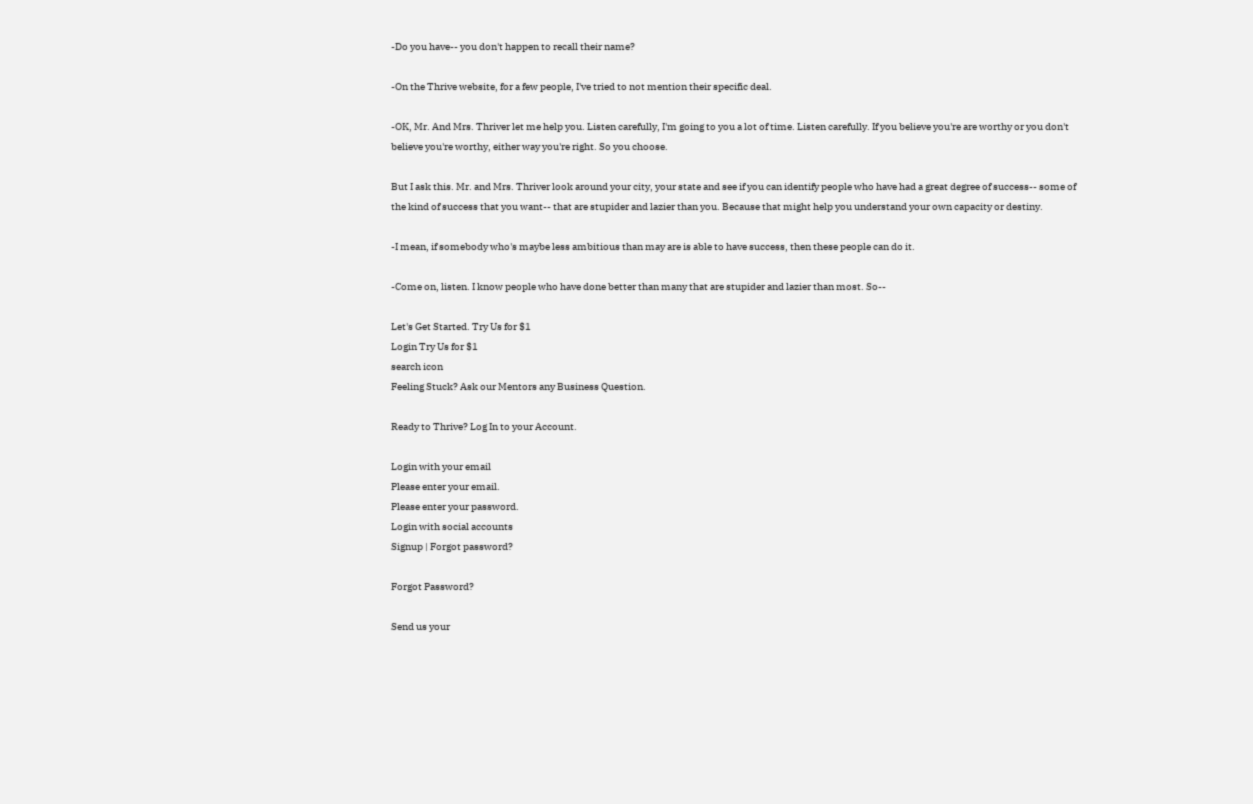-Do you have-- you don't happen to recall their name?

-On the Thrive website, for a few people, I've tried to not mention their specific deal.

-OK, Mr. And Mrs. Thriver let me help you. Listen carefully, I'm going to you a lot of time. Listen carefully. If you believe you're are worthy or you don't believe you're worthy, either way you're right. So you choose.

But I ask this. Mr. and Mrs. Thriver look around your city, your state and see if you can identify people who have had a great degree of success-- some of the kind of success that you want-- that are stupider and lazier than you. Because that might help you understand your own capacity or destiny.

-I mean, if somebody who's maybe less ambitious than may are is able to have success, then these people can do it.

-Come on, listen. I know people who have done better than many that are stupider and lazier than most. So--

Let's Get Started. Try Us for $1
Login Try Us for $1
search icon
Feeling Stuck? Ask our Mentors any Business Question.

Ready to Thrive? Log In to your Account.

Login with your email
Please enter your email.
Please enter your password.
Login with social accounts
Signup | Forgot password?

Forgot Password?

Send us your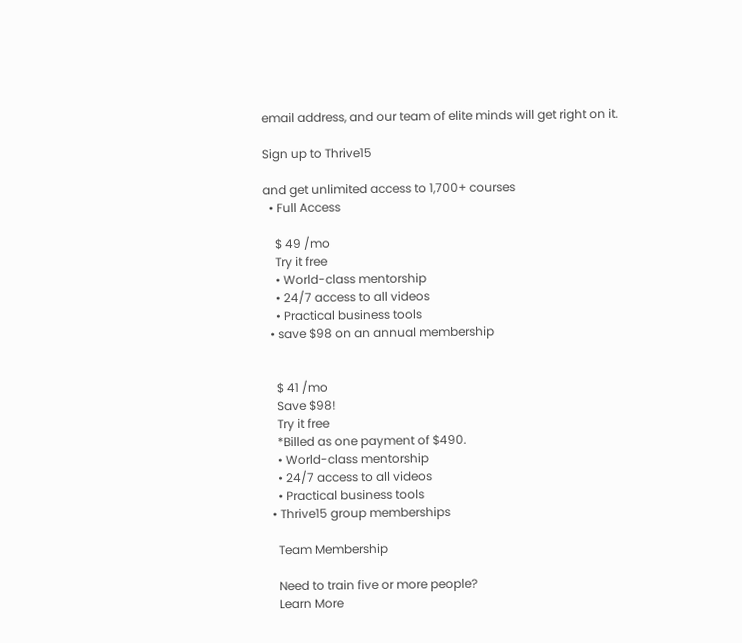email address, and our team of elite minds will get right on it.

Sign up to Thrive15

and get unlimited access to 1,700+ courses
  • Full Access

    $ 49 /mo
    Try it free
    • World-class mentorship
    • 24/7 access to all videos
    • Practical business tools
  • save $98 on an annual membership


    $ 41 /mo
    Save $98!
    Try it free
    *Billed as one payment of $490.
    • World-class mentorship
    • 24/7 access to all videos
    • Practical business tools
  • Thrive15 group memberships

    Team Membership

    Need to train five or more people?
    Learn More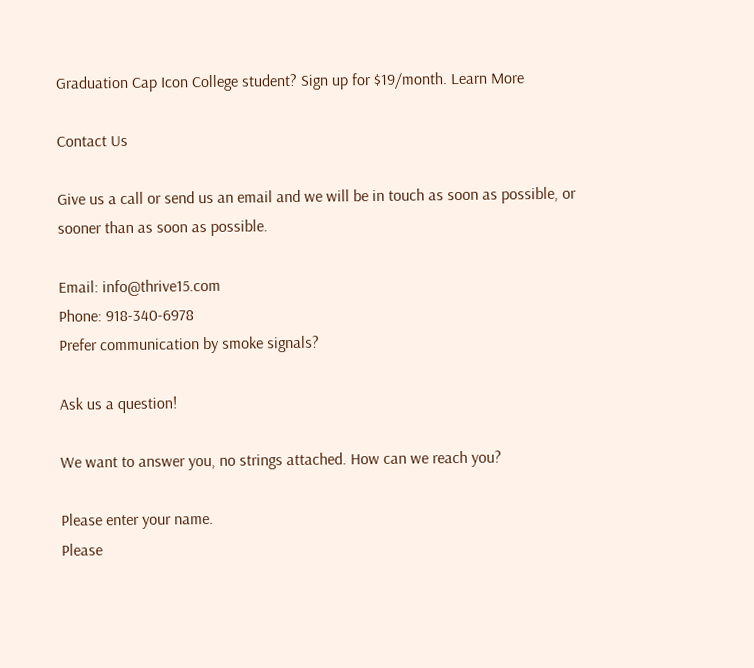Graduation Cap Icon College student? Sign up for $19/month. Learn More

Contact Us

Give us a call or send us an email and we will be in touch as soon as possible, or sooner than as soon as possible.

Email: info@thrive15.com
Phone: 918-340-6978
Prefer communication by smoke signals?

Ask us a question!

We want to answer you, no strings attached. How can we reach you?

Please enter your name.
Please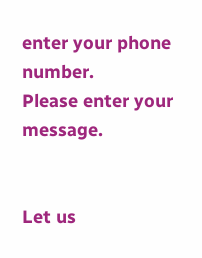enter your phone number.
Please enter your message.


Let us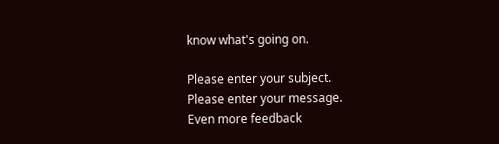know what's going on.

Please enter your subject.
Please enter your message.
Even more feedback